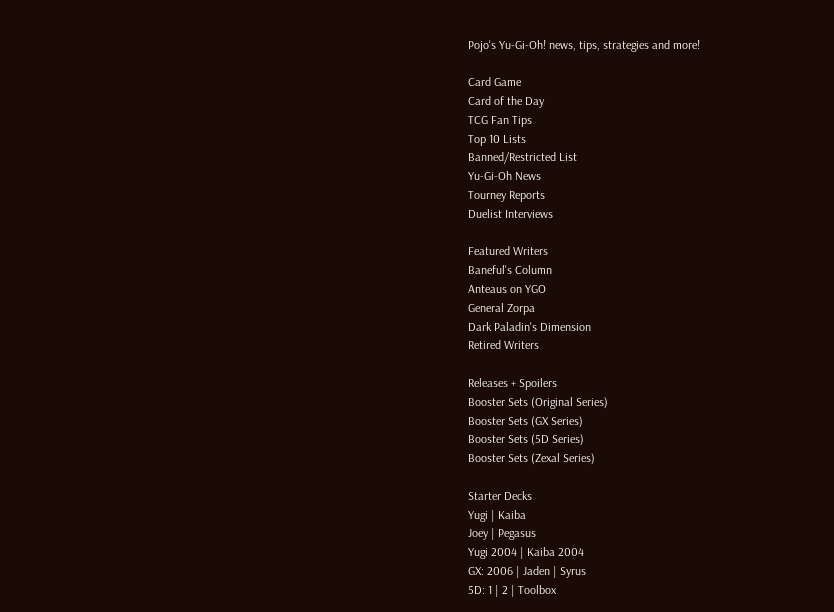Pojo's Yu-Gi-Oh! news, tips, strategies and more!

Card Game
Card of the Day
TCG Fan Tips
Top 10 Lists
Banned/Restricted List
Yu-Gi-Oh News
Tourney Reports
Duelist Interviews

Featured Writers
Baneful's Column
Anteaus on YGO
General Zorpa
Dark Paladin's Dimension
Retired Writers

Releases + Spoilers
Booster Sets (Original Series)
Booster Sets (GX Series)
Booster Sets (5D Series)
Booster Sets (Zexal Series)

Starter Decks
Yugi | Kaiba
Joey | Pegasus
Yugi 2004 | Kaiba 2004
GX: 2006 | Jaden | Syrus
5D: 1 | 2 | Toolbox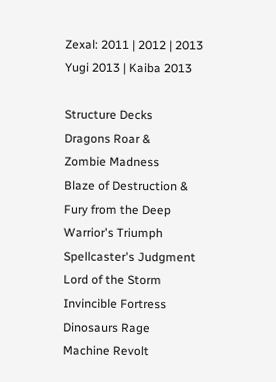Zexal: 2011 | 2012 | 2013
Yugi 2013 | Kaiba 2013

Structure Decks
Dragons Roar &
Zombie Madness
Blaze of Destruction &
Fury from the Deep
Warrior's Triumph
Spellcaster's Judgment
Lord of the Storm
Invincible Fortress
Dinosaurs Rage
Machine Revolt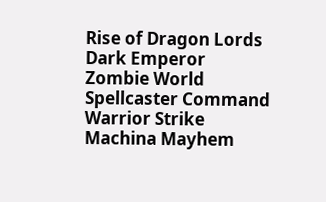Rise of Dragon Lords
Dark Emperor
Zombie World
Spellcaster Command
Warrior Strike
Machina Mayhem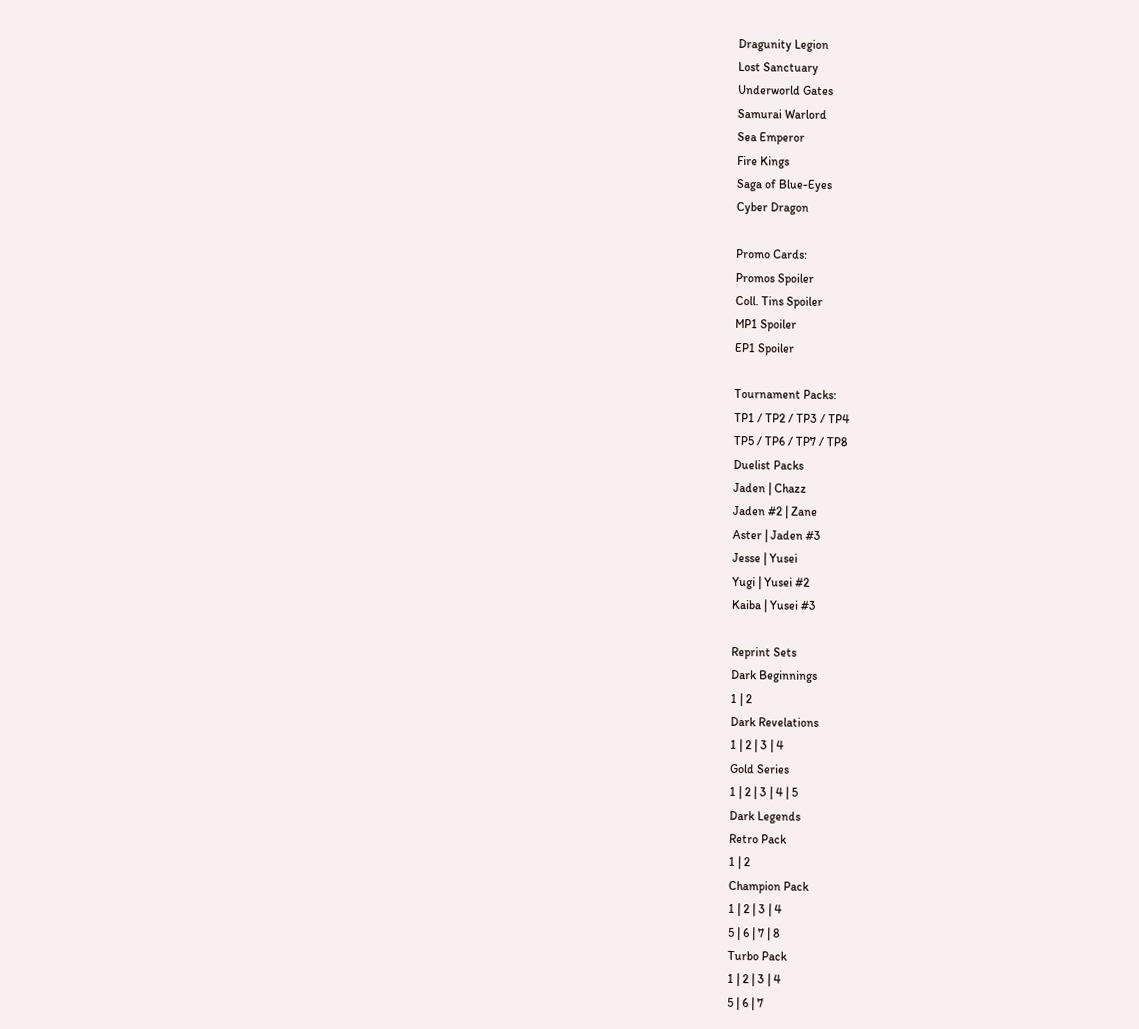Dragunity Legion
Lost Sanctuary
Underworld Gates
Samurai Warlord
Sea Emperor
Fire Kings
Saga of Blue-Eyes
Cyber Dragon

Promo Cards:
Promos Spoiler
Coll. Tins Spoiler
MP1 Spoiler
EP1 Spoiler

Tournament Packs:
TP1 / TP2 / TP3 / TP4
TP5 / TP6 / TP7 / TP8
Duelist Packs
Jaden | Chazz
Jaden #2 | Zane
Aster | Jaden #3
Jesse | Yusei
Yugi | Yusei #2
Kaiba | Yusei #3

Reprint Sets
Dark Beginnings
1 | 2
Dark Revelations
1 | 2 | 3 | 4
Gold Series
1 | 2 | 3 | 4 | 5
Dark Legends
Retro Pack
1 | 2
Champion Pack
1 | 2 | 3 | 4
5 | 6 | 7 | 8
Turbo Pack
1 | 2 | 3 | 4
5 | 6 | 7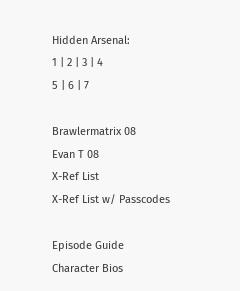Hidden Arsenal:
1 | 2 | 3 | 4
5 | 6 | 7

Brawlermatrix 08
Evan T 08
X-Ref List
X-Ref List w/ Passcodes

Episode Guide
Character Bios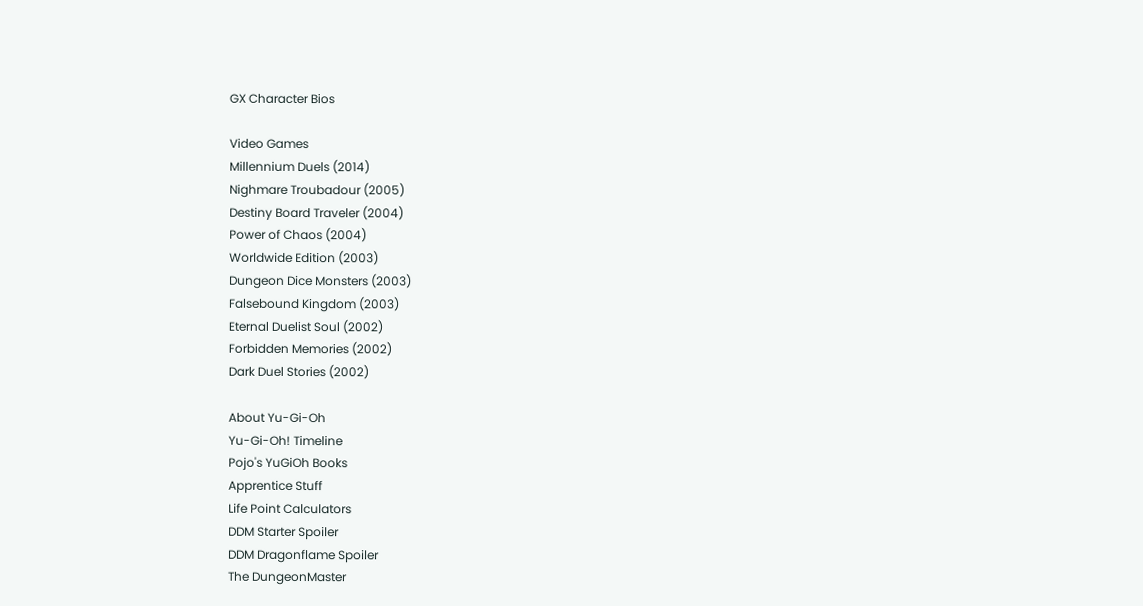GX Character Bios

Video Games
Millennium Duels (2014)
Nighmare Troubadour (2005)
Destiny Board Traveler (2004)
Power of Chaos (2004)
Worldwide Edition (2003)
Dungeon Dice Monsters (2003)
Falsebound Kingdom (2003)
Eternal Duelist Soul (2002)
Forbidden Memories (2002)
Dark Duel Stories (2002)

About Yu-Gi-Oh
Yu-Gi-Oh! Timeline
Pojo's YuGiOh Books
Apprentice Stuff
Life Point Calculators
DDM Starter Spoiler
DDM Dragonflame Spoiler
The DungeonMaster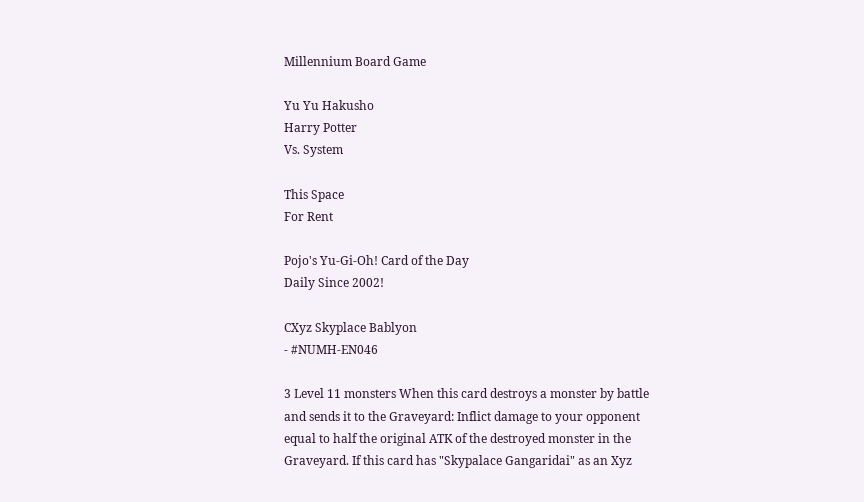Millennium Board Game

Yu Yu Hakusho
Harry Potter
Vs. System

This Space
For Rent

Pojo's Yu-Gi-Oh! Card of the Day
Daily Since 2002!

CXyz Skyplace Bablyon
- #NUMH-EN046

3 Level 11 monsters When this card destroys a monster by battle and sends it to the Graveyard: Inflict damage to your opponent equal to half the original ATK of the destroyed monster in the Graveyard. If this card has "Skypalace Gangaridai" as an Xyz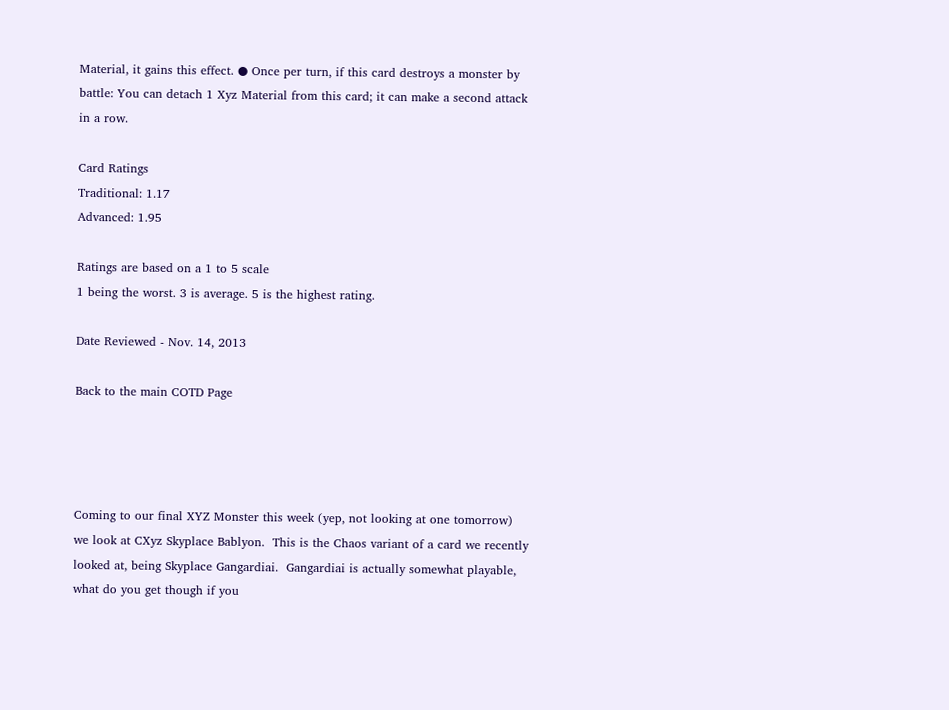Material, it gains this effect. ● Once per turn, if this card destroys a monster by battle: You can detach 1 Xyz Material from this card; it can make a second attack in a row.

Card Ratings
Traditional: 1.17
Advanced: 1.95

Ratings are based on a 1 to 5 scale
1 being the worst. 3 is average. 5 is the highest rating.

Date Reviewed - Nov. 14, 2013

Back to the main COTD Page




Coming to our final XYZ Monster this week (yep, not looking at one tomorrow) we look at CXyz Skyplace Bablyon.  This is the Chaos variant of a card we recently looked at, being Skyplace Gangardiai.  Gangardiai is actually somewhat playable, what do you get though if you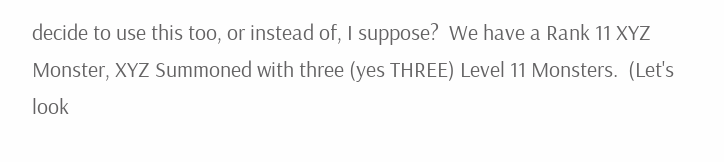decide to use this too, or instead of, I suppose?  We have a Rank 11 XYZ Monster, XYZ Summoned with three (yes THREE) Level 11 Monsters.  (Let's look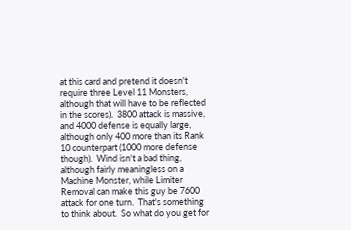at this card and pretend it doesn't require three Level 11 Monsters, although that will have to be reflected in the scores).  3800 attack is massive, and 4000 defense is equally large, although only 400 more than its Rank 10 counterpart (1000 more defense though).  Wind isn't a bad thing, although fairly meaningless on a Machine Monster, while Limiter Removal can make this guy be 7600 attack for one turn.  That's something to think about.  So what do you get for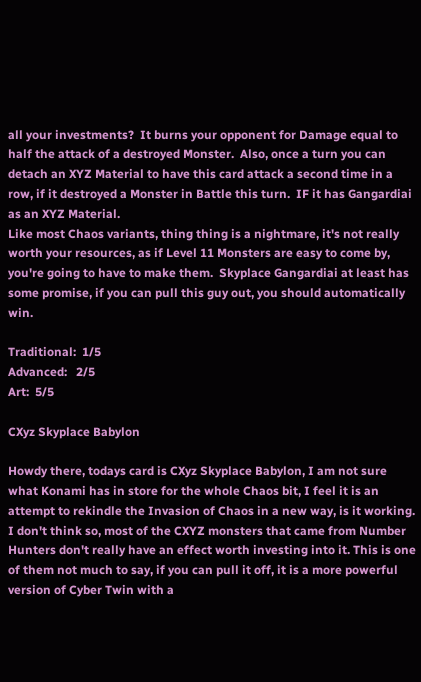all your investments?  It burns your opponent for Damage equal to half the attack of a destroyed Monster.  Also, once a turn you can detach an XYZ Material to have this card attack a second time in a row, if it destroyed a Monster in Battle this turn.  IF it has Gangardiai as an XYZ Material.
Like most Chaos variants, thing thing is a nightmare, it's not really worth your resources, as if Level 11 Monsters are easy to come by, you're going to have to make them.  Skyplace Gangardiai at least has some promise, if you can pull this guy out, you should automatically win.

Traditional:  1/5
Advanced:   2/5
Art:  5/5

CXyz Skyplace Babylon

Howdy there, todays card is CXyz Skyplace Babylon, I am not sure what Konami has in store for the whole Chaos bit, I feel it is an attempt to rekindle the Invasion of Chaos in a new way, is it working. I don't think so, most of the CXYZ monsters that came from Number Hunters don't really have an effect worth investing into it. This is one of them not much to say, if you can pull it off, it is a more powerful version of Cyber Twin with a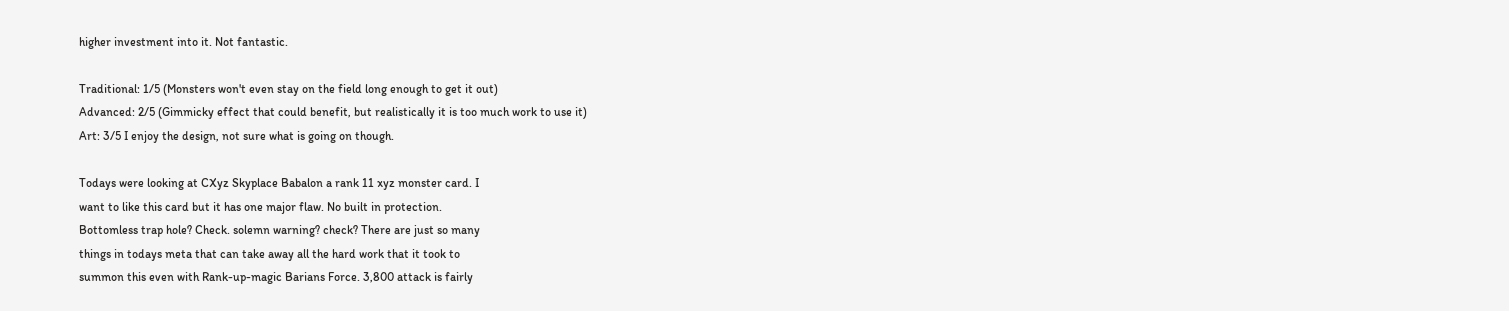higher investment into it. Not fantastic.

Traditional: 1/5 (Monsters won't even stay on the field long enough to get it out)
Advanced: 2/5 (Gimmicky effect that could benefit, but realistically it is too much work to use it)
Art: 3/5 I enjoy the design, not sure what is going on though.

Todays were looking at CXyz Skyplace Babalon a rank 11 xyz monster card. I
want to like this card but it has one major flaw. No built in protection.
Bottomless trap hole? Check. solemn warning? check? There are just so many
things in todays meta that can take away all the hard work that it took to
summon this even with Rank-up-magic Barians Force. 3,800 attack is fairly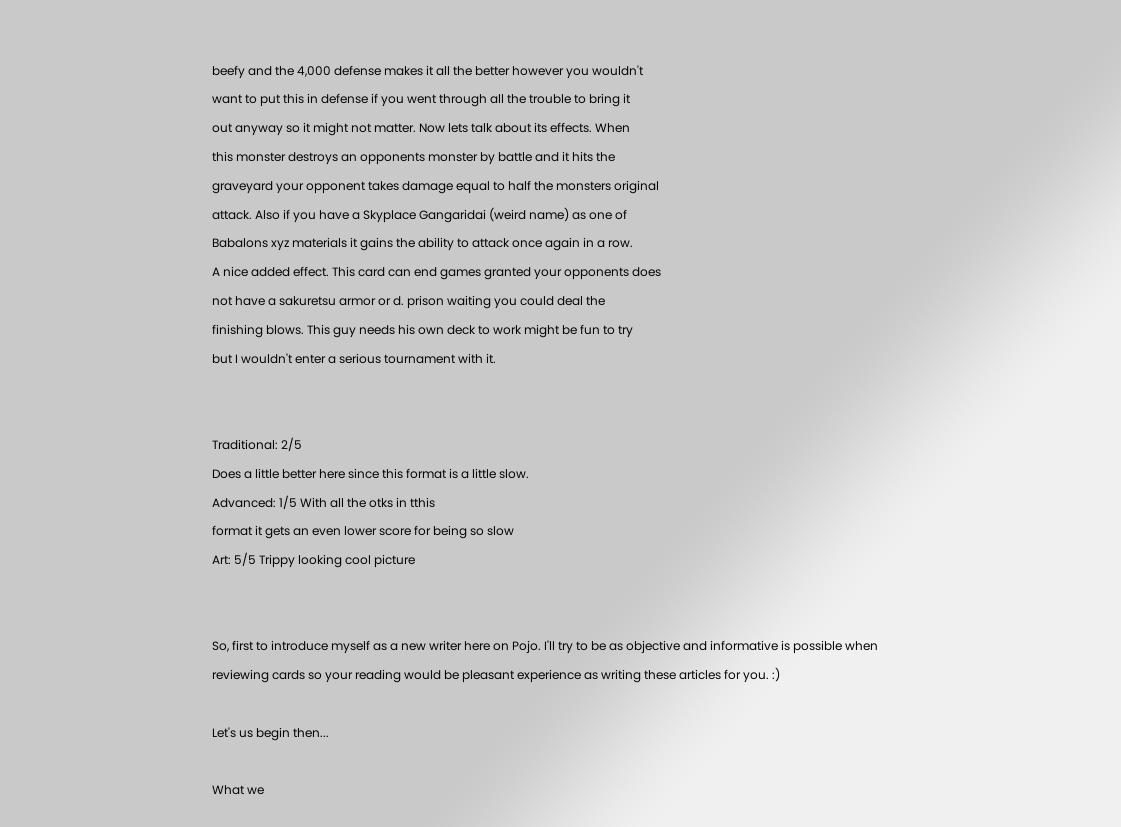beefy and the 4,000 defense makes it all the better however you wouldn't
want to put this in defense if you went through all the trouble to bring it
out anyway so it might not matter. Now lets talk about its effects. When
this monster destroys an opponents monster by battle and it hits the
graveyard your opponent takes damage equal to half the monsters original
attack. Also if you have a Skyplace Gangaridai (weird name) as one of
Babalons xyz materials it gains the ability to attack once again in a row.
A nice added effect. This card can end games granted your opponents does
not have a sakuretsu armor or d. prison waiting you could deal the
finishing blows. This guy needs his own deck to work might be fun to try
but I wouldn't enter a serious tournament with it.


Traditional: 2/5
Does a little better here since this format is a little slow.
Advanced: 1/5 With all the otks in tthis
format it gets an even lower score for being so slow
Art: 5/5 Trippy looking cool picture


So, first to introduce myself as a new writer here on Pojo. I'll try to be as objective and informative is possible when reviewing cards so your reading would be pleasant experience as writing these articles for you. :)

Let's us begin then...

What we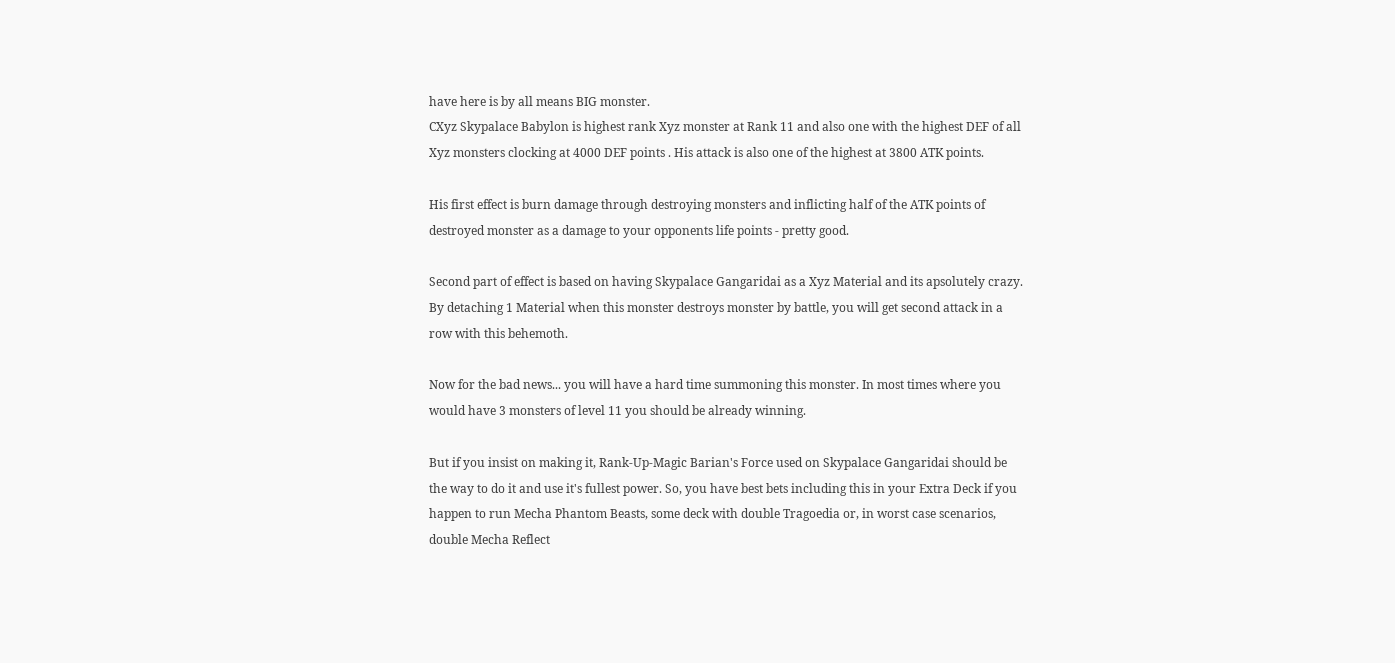have here is by all means BIG monster.
CXyz Skypalace Babylon is highest rank Xyz monster at Rank 11 and also one with the highest DEF of all Xyz monsters clocking at 4000 DEF points . His attack is also one of the highest at 3800 ATK points.

His first effect is burn damage through destroying monsters and inflicting half of the ATK points of destroyed monster as a damage to your opponents life points - pretty good.

Second part of effect is based on having Skypalace Gangaridai as a Xyz Material and its apsolutely crazy. By detaching 1 Material when this monster destroys monster by battle, you will get second attack in a row with this behemoth.

Now for the bad news... you will have a hard time summoning this monster. In most times where you would have 3 monsters of level 11 you should be already winning.

But if you insist on making it, Rank-Up-Magic Barian's Force used on Skypalace Gangaridai should be the way to do it and use it's fullest power. So, you have best bets including this in your Extra Deck if you happen to run Mecha Phantom Beasts, some deck with double Tragoedia or, in worst case scenarios, double Mecha Reflect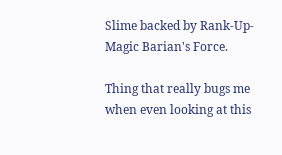Slime backed by Rank-Up-Magic Barian's Force.

Thing that really bugs me when even looking at this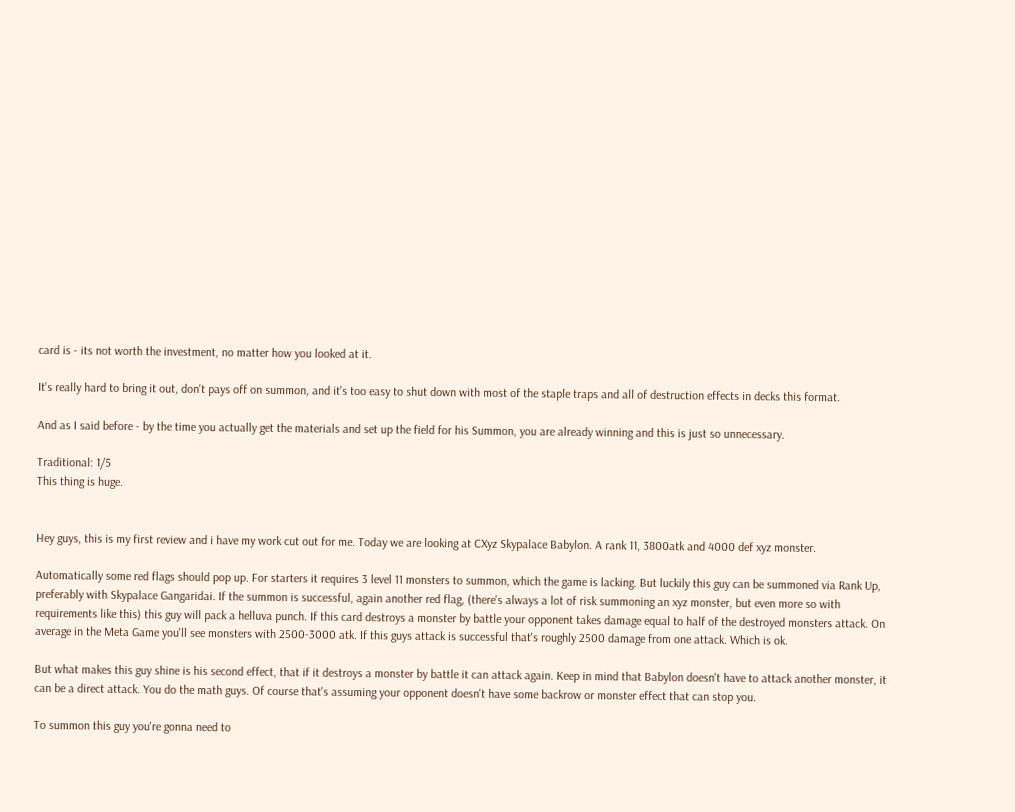card is - its not worth the investment, no matter how you looked at it.

It's really hard to bring it out, don't pays off on summon, and it's too easy to shut down with most of the staple traps and all of destruction effects in decks this format.

And as I said before - by the time you actually get the materials and set up the field for his Summon, you are already winning and this is just so unnecessary.

Traditional: 1/5
This thing is huge.


Hey guys, this is my first review and i have my work cut out for me. Today we are looking at CXyz Skypalace Babylon. A rank 11, 3800atk and 4000 def xyz monster.

Automatically some red flags should pop up. For starters it requires 3 level 11 monsters to summon, which the game is lacking. But luckily this guy can be summoned via Rank Up, preferably with Skypalace Gangaridai. If the summon is successful, again another red flag, (there's always a lot of risk summoning an xyz monster, but even more so with requirements like this) this guy will pack a helluva punch. If this card destroys a monster by battle your opponent takes damage equal to half of the destroyed monsters attack. On average in the Meta Game you'll see monsters with 2500-3000 atk. If this guys attack is successful that's roughly 2500 damage from one attack. Which is ok.

But what makes this guy shine is his second effect, that if it destroys a monster by battle it can attack again. Keep in mind that Babylon doesn't have to attack another monster, it can be a direct attack. You do the math guys. Of course that's assuming your opponent doesn't have some backrow or monster effect that can stop you.

To summon this guy you're gonna need to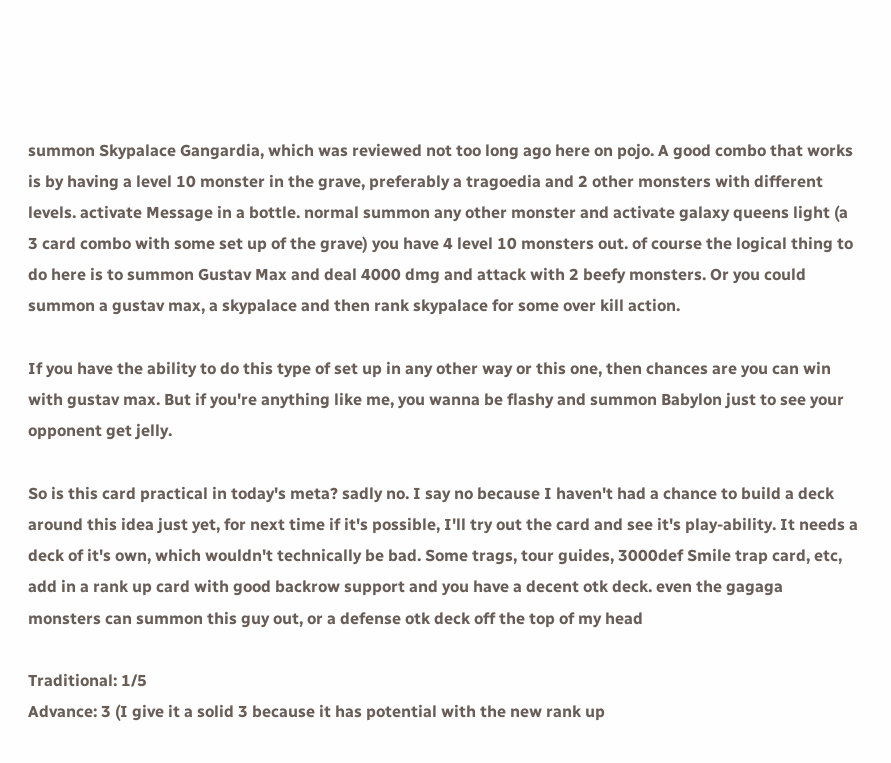summon Skypalace Gangardia, which was reviewed not too long ago here on pojo. A good combo that works is by having a level 10 monster in the grave, preferably a tragoedia and 2 other monsters with different levels. activate Message in a bottle. normal summon any other monster and activate galaxy queens light (a 3 card combo with some set up of the grave) you have 4 level 10 monsters out. of course the logical thing to do here is to summon Gustav Max and deal 4000 dmg and attack with 2 beefy monsters. Or you could summon a gustav max, a skypalace and then rank skypalace for some over kill action.

If you have the ability to do this type of set up in any other way or this one, then chances are you can win with gustav max. But if you're anything like me, you wanna be flashy and summon Babylon just to see your opponent get jelly.

So is this card practical in today's meta? sadly no. I say no because I haven't had a chance to build a deck around this idea just yet, for next time if it's possible, I'll try out the card and see it's play-ability. It needs a deck of it's own, which wouldn't technically be bad. Some trags, tour guides, 3000def Smile trap card, etc, add in a rank up card with good backrow support and you have a decent otk deck. even the gagaga monsters can summon this guy out, or a defense otk deck off the top of my head

Traditional: 1/5
Advance: 3 (I give it a solid 3 because it has potential with the new rank up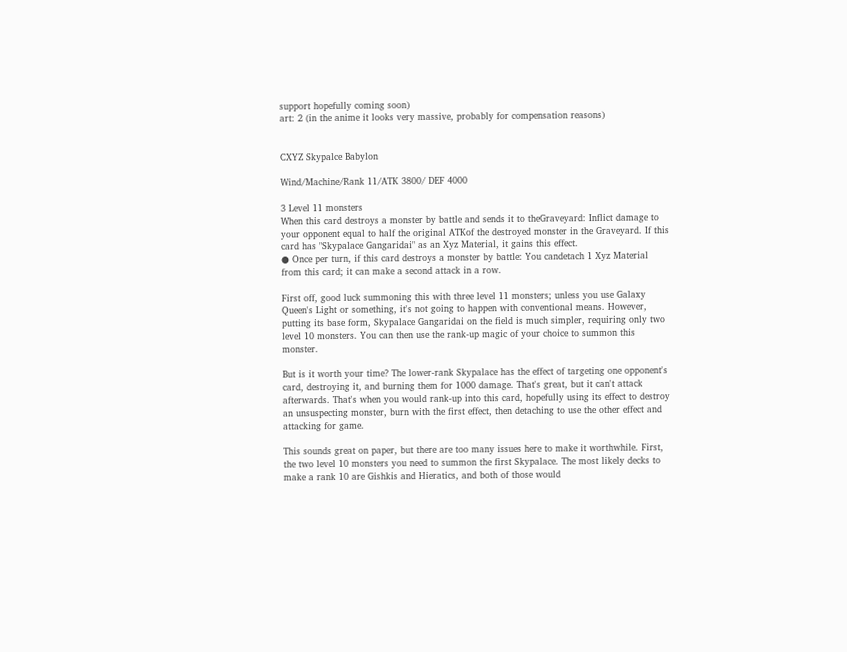support hopefully coming soon)
art: 2 (in the anime it looks very massive, probably for compensation reasons)


CXYZ Skypalce Babylon

Wind/Machine/Rank 11/ATK 3800/ DEF 4000

3 Level 11 monsters
When this card destroys a monster by battle and sends it to theGraveyard: Inflict damage to your opponent equal to half the original ATKof the destroyed monster in the Graveyard. If this card has "Skypalace Gangaridai" as an Xyz Material, it gains this effect.
● Once per turn, if this card destroys a monster by battle: You candetach 1 Xyz Material from this card; it can make a second attack in a row.

First off, good luck summoning this with three level 11 monsters; unless you use Galaxy Queen's Light or something, it's not going to happen with conventional means. However, putting its base form, Skypalace Gangaridai on the field is much simpler, requiring only two level 10 monsters. You can then use the rank-up magic of your choice to summon this monster.

But is it worth your time? The lower-rank Skypalace has the effect of targeting one opponent's card, destroying it, and burning them for 1000 damage. That's great, but it can't attack afterwards. That's when you would rank-up into this card, hopefully using its effect to destroy an unsuspecting monster, burn with the first effect, then detaching to use the other effect and attacking for game.

This sounds great on paper, but there are too many issues here to make it worthwhile. First, the two level 10 monsters you need to summon the first Skypalace. The most likely decks to make a rank 10 are Gishkis and Hieratics, and both of those would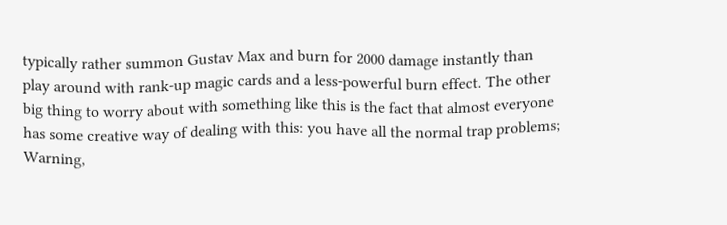typically rather summon Gustav Max and burn for 2000 damage instantly than play around with rank-up magic cards and a less-powerful burn effect. The other big thing to worry about with something like this is the fact that almost everyone has some creative way of dealing with this: you have all the normal trap problems; Warning,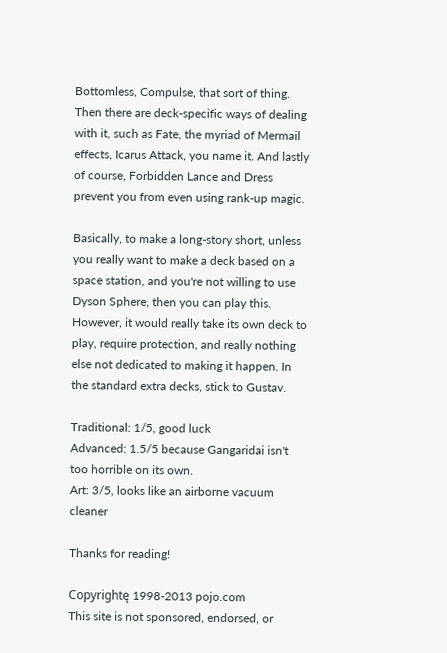Bottomless, Compulse, that sort of thing. Then there are deck-specific ways of dealing with it, such as Fate, the myriad of Mermail effects, Icarus Attack, you name it. And lastly of course, Forbidden Lance and Dress prevent you from even using rank-up magic.

Basically, to make a long-story short, unless you really want to make a deck based on a space station, and you're not willing to use Dyson Sphere, then you can play this. However, it would really take its own deck to play, require protection, and really nothing else not dedicated to making it happen. In the standard extra decks, stick to Gustav.

Traditional: 1/5, good luck
Advanced: 1.5/5 because Gangaridai isn't too horrible on its own.
Art: 3/5, looks like an airborne vacuum cleaner

Thanks for reading!

Copyrightę 1998-2013 pojo.com
This site is not sponsored, endorsed, or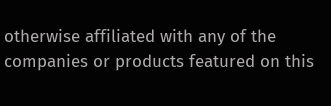otherwise affiliated with any of the companies or products featured on this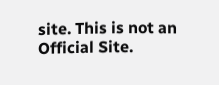site. This is not an Official Site.